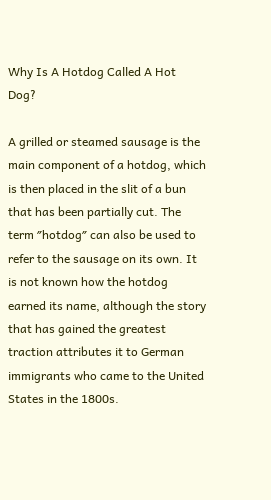Why Is A Hotdog Called A Hot Dog?

A grilled or steamed sausage is the main component of a hotdog, which is then placed in the slit of a bun that has been partially cut. The term ″hotdog″ can also be used to refer to the sausage on its own. It is not known how the hotdog earned its name, although the story that has gained the greatest traction attributes it to German immigrants who came to the United States in the 1800s.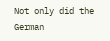Not only did the German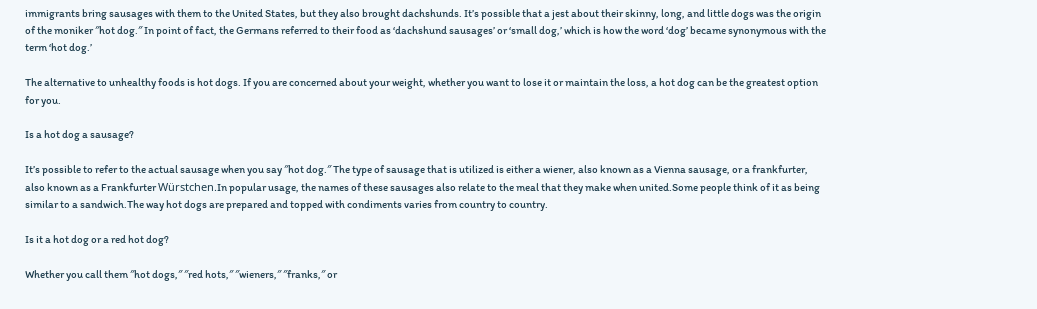immigrants bring sausages with them to the United States, but they also brought dachshunds. It’s possible that a jest about their skinny, long, and little dogs was the origin of the moniker ″hot dog.″ In point of fact, the Germans referred to their food as ‘dachshund sausages’ or ‘small dog,’ which is how the word ‘dog’ became synonymous with the term ‘hot dog.’

The alternative to unhealthy foods is hot dogs. If you are concerned about your weight, whether you want to lose it or maintain the loss, a hot dog can be the greatest option for you.

Is a hot dog a sausage?

It’s possible to refer to the actual sausage when you say ″hot dog.″ The type of sausage that is utilized is either a wiener, also known as a Vienna sausage, or a frankfurter, also known as a Frankfurter Würstchen.In popular usage, the names of these sausages also relate to the meal that they make when united.Some people think of it as being similar to a sandwich.The way hot dogs are prepared and topped with condiments varies from country to country.

Is it a hot dog or a red hot dog?

Whether you call them ″hot dogs,″ ″red hots,″ ″wieners,″ ″franks,″ or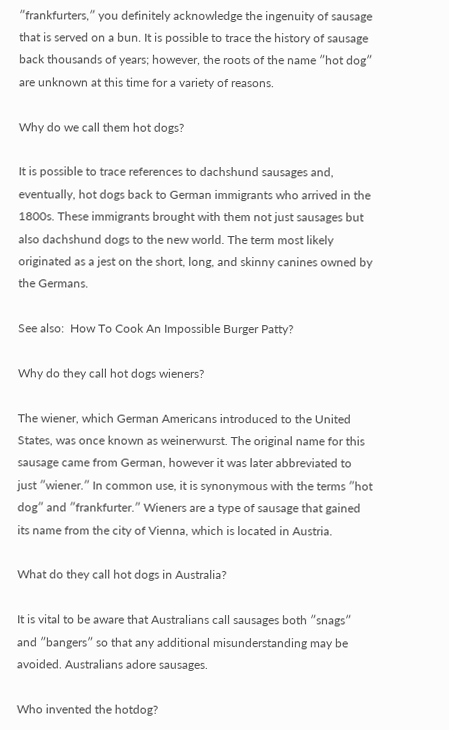″frankfurters,″ you definitely acknowledge the ingenuity of sausage that is served on a bun. It is possible to trace the history of sausage back thousands of years; however, the roots of the name ″hot dog″ are unknown at this time for a variety of reasons.

Why do we call them hot dogs?

It is possible to trace references to dachshund sausages and, eventually, hot dogs back to German immigrants who arrived in the 1800s. These immigrants brought with them not just sausages but also dachshund dogs to the new world. The term most likely originated as a jest on the short, long, and skinny canines owned by the Germans.

See also:  How To Cook An Impossible Burger Patty?

Why do they call hot dogs wieners?

The wiener, which German Americans introduced to the United States, was once known as weinerwurst. The original name for this sausage came from German, however it was later abbreviated to just ″wiener.″ In common use, it is synonymous with the terms ″hot dog″ and ″frankfurter.″ Wieners are a type of sausage that gained its name from the city of Vienna, which is located in Austria.

What do they call hot dogs in Australia?

It is vital to be aware that Australians call sausages both ″snags″ and ″bangers″ so that any additional misunderstanding may be avoided. Australians adore sausages.

Who invented the hotdog?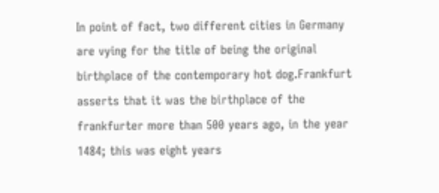In point of fact, two different cities in Germany are vying for the title of being the original birthplace of the contemporary hot dog.Frankfurt asserts that it was the birthplace of the frankfurter more than 500 years ago, in the year 1484; this was eight years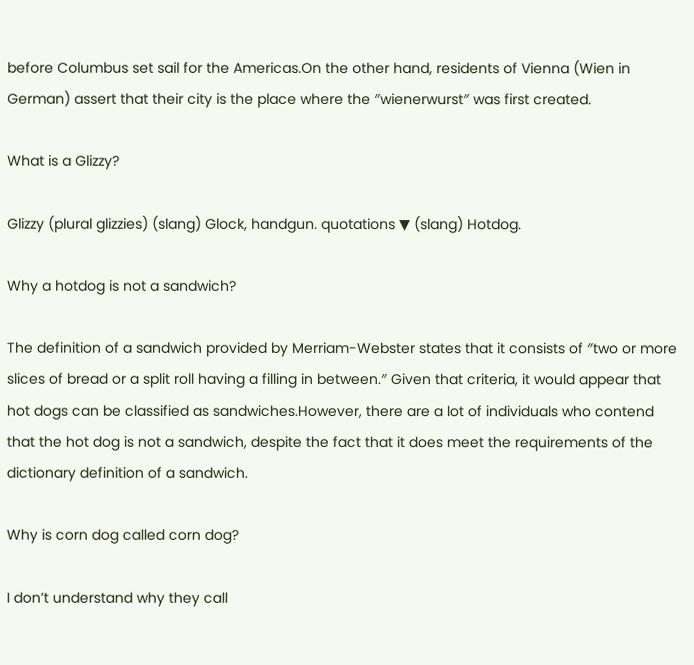before Columbus set sail for the Americas.On the other hand, residents of Vienna (Wien in German) assert that their city is the place where the ″wienerwurst″ was first created.

What is a Glizzy?

Glizzy (plural glizzies) (slang) Glock, handgun. quotations ▼ (slang) Hotdog.

Why a hotdog is not a sandwich?

The definition of a sandwich provided by Merriam-Webster states that it consists of ″two or more slices of bread or a split roll having a filling in between.″ Given that criteria, it would appear that hot dogs can be classified as sandwiches.However, there are a lot of individuals who contend that the hot dog is not a sandwich, despite the fact that it does meet the requirements of the dictionary definition of a sandwich.

Why is corn dog called corn dog?

I don’t understand why they call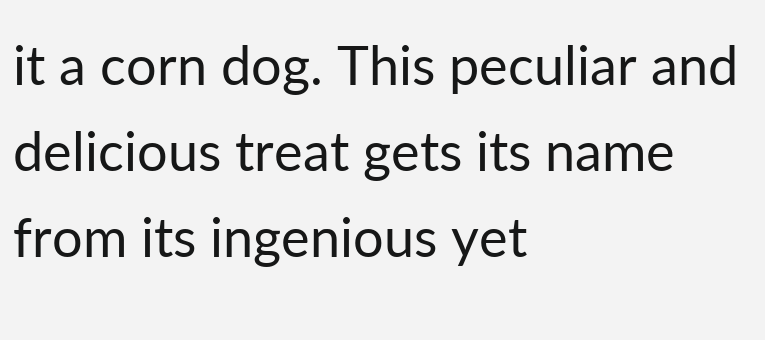it a corn dog. This peculiar and delicious treat gets its name from its ingenious yet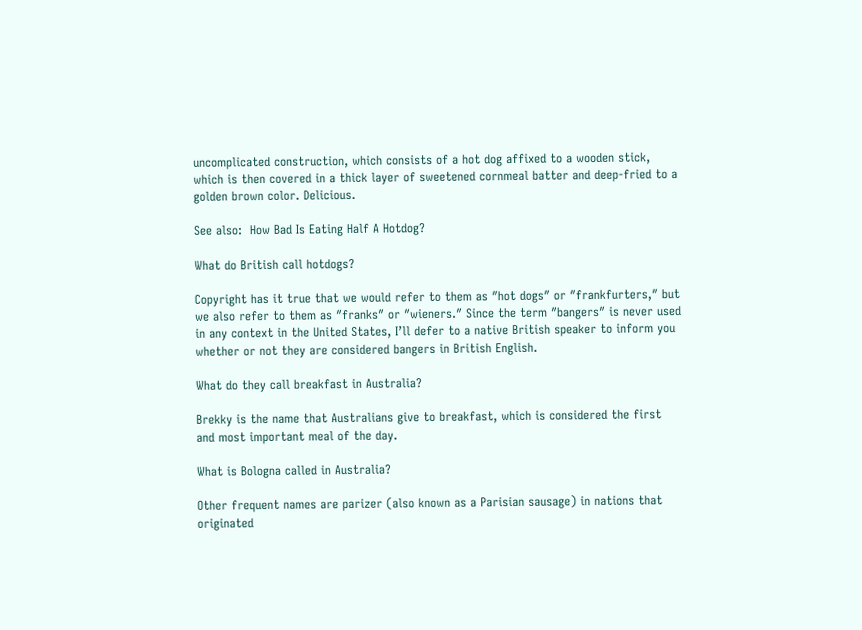uncomplicated construction, which consists of a hot dog affixed to a wooden stick, which is then covered in a thick layer of sweetened cornmeal batter and deep-fried to a golden brown color. Delicious.

See also:  How Bad Is Eating Half A Hotdog?

What do British call hotdogs?

Copyright has it true that we would refer to them as ″hot dogs″ or ″frankfurters,″ but we also refer to them as ″franks″ or ″wieners.″ Since the term ″bangers″ is never used in any context in the United States, I’ll defer to a native British speaker to inform you whether or not they are considered bangers in British English.

What do they call breakfast in Australia?

Brekky is the name that Australians give to breakfast, which is considered the first and most important meal of the day.

What is Bologna called in Australia?

Other frequent names are parizer (also known as a Parisian sausage) in nations that originated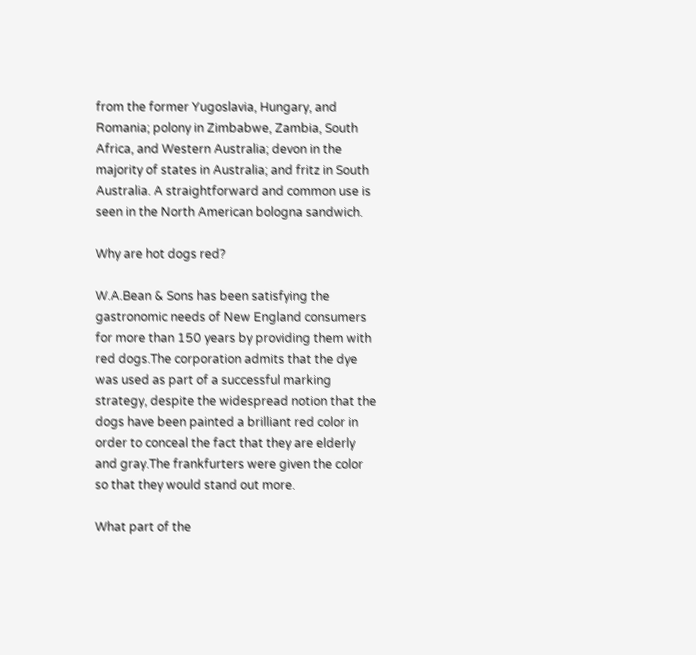from the former Yugoslavia, Hungary, and Romania; polony in Zimbabwe, Zambia, South Africa, and Western Australia; devon in the majority of states in Australia; and fritz in South Australia. A straightforward and common use is seen in the North American bologna sandwich.

Why are hot dogs red?

W.A.Bean & Sons has been satisfying the gastronomic needs of New England consumers for more than 150 years by providing them with red dogs.The corporation admits that the dye was used as part of a successful marking strategy, despite the widespread notion that the dogs have been painted a brilliant red color in order to conceal the fact that they are elderly and gray.The frankfurters were given the color so that they would stand out more.

What part of the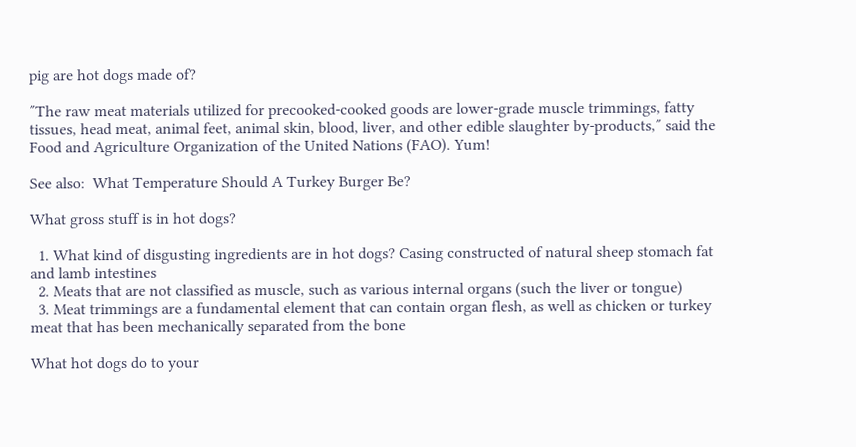pig are hot dogs made of?

″The raw meat materials utilized for precooked-cooked goods are lower-grade muscle trimmings, fatty tissues, head meat, animal feet, animal skin, blood, liver, and other edible slaughter by-products,″ said the Food and Agriculture Organization of the United Nations (FAO). Yum!

See also:  What Temperature Should A Turkey Burger Be?

What gross stuff is in hot dogs?

  1. What kind of disgusting ingredients are in hot dogs? Casing constructed of natural sheep stomach fat and lamb intestines
  2. Meats that are not classified as muscle, such as various internal organs (such the liver or tongue)
  3. Meat trimmings are a fundamental element that can contain organ flesh, as well as chicken or turkey meat that has been mechanically separated from the bone

What hot dogs do to your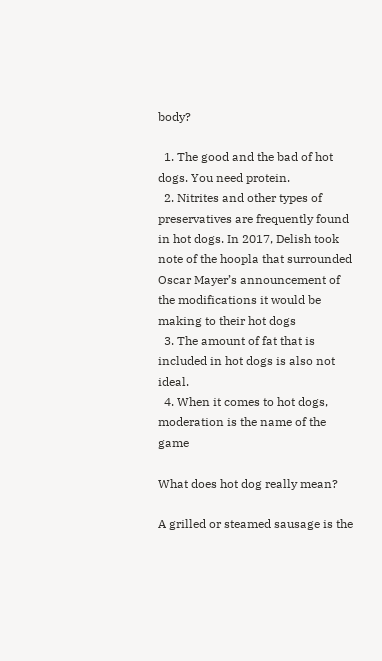body?

  1. The good and the bad of hot dogs. You need protein.
  2. Nitrites and other types of preservatives are frequently found in hot dogs. In 2017, Delish took note of the hoopla that surrounded Oscar Mayer’s announcement of the modifications it would be making to their hot dogs
  3. The amount of fat that is included in hot dogs is also not ideal.
  4. When it comes to hot dogs, moderation is the name of the game

What does hot dog really mean?

A grilled or steamed sausage is the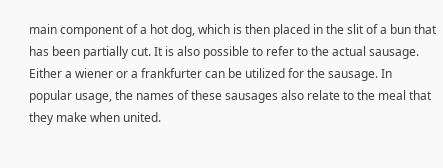main component of a hot dog, which is then placed in the slit of a bun that has been partially cut. It is also possible to refer to the actual sausage. Either a wiener or a frankfurter can be utilized for the sausage. In popular usage, the names of these sausages also relate to the meal that they make when united.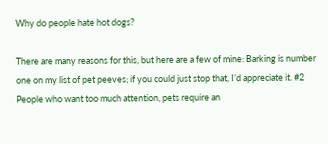Why do people hate hot dogs?

There are many reasons for this, but here are a few of mine: Barking is number one on my list of pet peeves; if you could just stop that, I’d appreciate it. #2 People who want too much attention, pets require an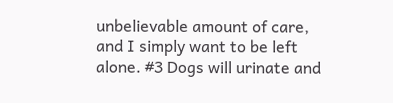unbelievable amount of care, and I simply want to be left alone. #3 Dogs will urinate and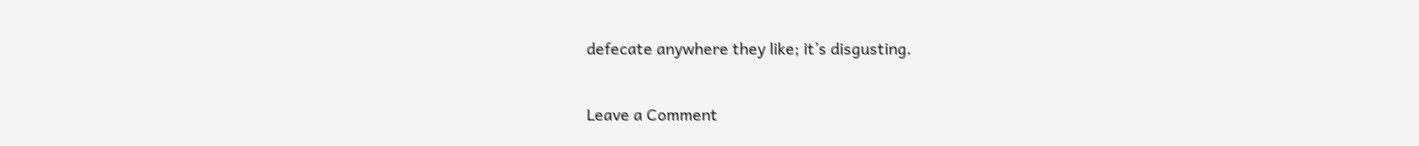defecate anywhere they like; it’s disgusting.

Leave a Comment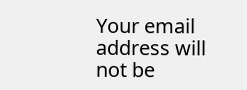Your email address will not be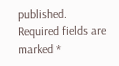published. Required fields are marked *